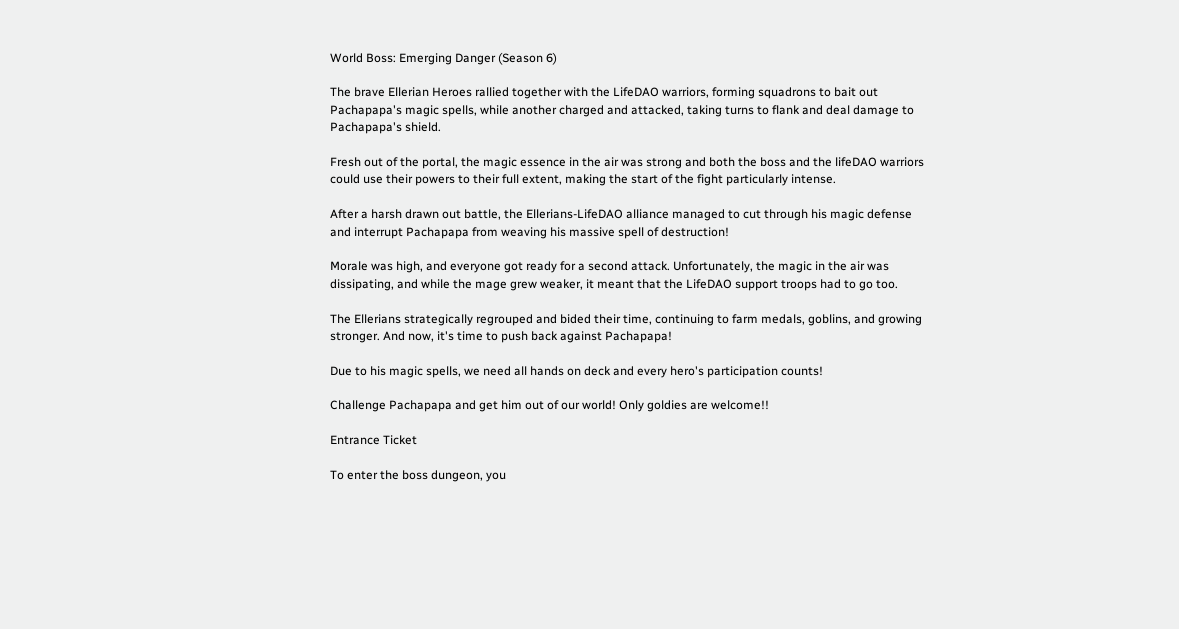World Boss: Emerging Danger (Season 6)

The brave Ellerian Heroes rallied together with the LifeDAO warriors, forming squadrons to bait out Pachapapa's magic spells, while another charged and attacked, taking turns to flank and deal damage to Pachapapa's shield.

Fresh out of the portal, the magic essence in the air was strong and both the boss and the lifeDAO warriors could use their powers to their full extent, making the start of the fight particularly intense.

After a harsh drawn out battle, the Ellerians-LifeDAO alliance managed to cut through his magic defense and interrupt Pachapapa from weaving his massive spell of destruction!

Morale was high, and everyone got ready for a second attack. Unfortunately, the magic in the air was dissipating, and while the mage grew weaker, it meant that the LifeDAO support troops had to go too.

The Ellerians strategically regrouped and bided their time, continuing to farm medals, goblins, and growing stronger. And now, it's time to push back against Pachapapa!

Due to his magic spells, we need all hands on deck and every hero's participation counts!

Challenge Pachapapa and get him out of our world! Only goldies are welcome!!

Entrance Ticket

To enter the boss dungeon, you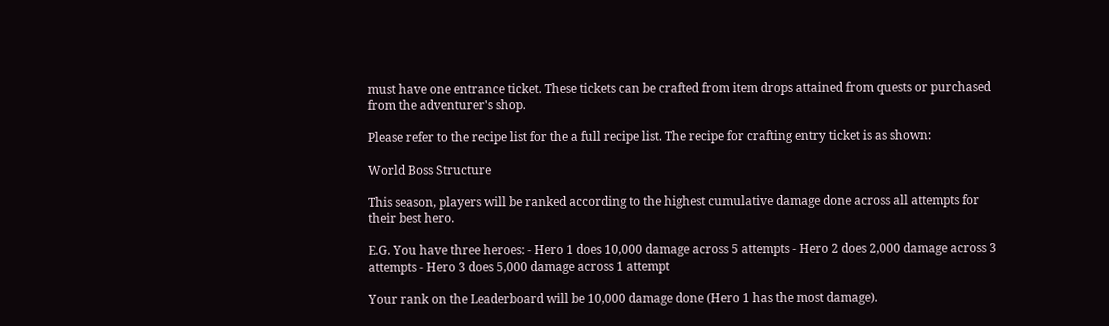must have one entrance ticket. These tickets can be crafted from item drops attained from quests or purchased from the adventurer's shop.

Please refer to the recipe list for the a full recipe list. The recipe for crafting entry ticket is as shown:

World Boss Structure

This season, players will be ranked according to the highest cumulative damage done across all attempts for their best hero.

E.G. You have three heroes: - Hero 1 does 10,000 damage across 5 attempts - Hero 2 does 2,000 damage across 3 attempts - Hero 3 does 5,000 damage across 1 attempt

Your rank on the Leaderboard will be 10,000 damage done (Hero 1 has the most damage).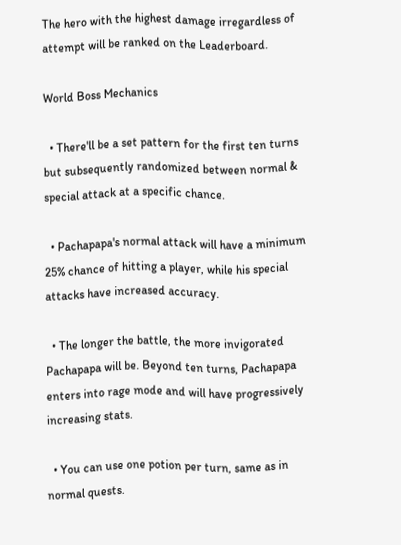The hero with the highest damage irregardless of attempt will be ranked on the Leaderboard.

World Boss Mechanics

  • There'll be a set pattern for the first ten turns but subsequently randomized between normal & special attack at a specific chance.

  • Pachapapa's normal attack will have a minimum 25% chance of hitting a player, while his special attacks have increased accuracy.

  • The longer the battle, the more invigorated Pachapapa will be. Beyond ten turns, Pachapapa enters into rage mode and will have progressively increasing stats.

  • You can use one potion per turn, same as in normal quests.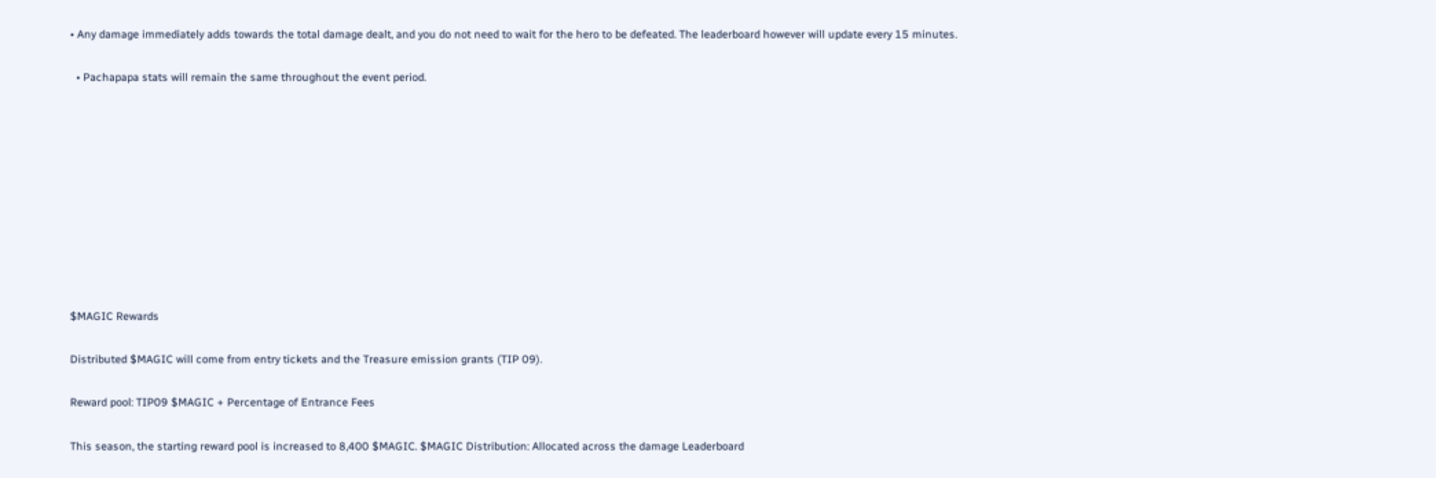• Any damage immediately adds towards the total damage dealt, and you do not need to wait for the hero to be defeated. The leaderboard however will update every 15 minutes.

  • Pachapapa stats will remain the same throughout the event period.










$MAGIC Rewards

Distributed $MAGIC will come from entry tickets and the Treasure emission grants (TIP 09).

Reward pool: TIP09 $MAGIC + Percentage of Entrance Fees

This season, the starting reward pool is increased to 8,400 $MAGIC. $MAGIC Distribution: Allocated across the damage Leaderboard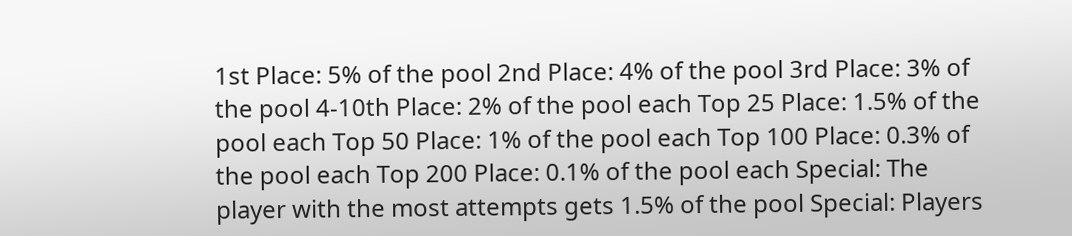1st Place: 5% of the pool 2nd Place: 4% of the pool 3rd Place: 3% of the pool 4-10th Place: 2% of the pool each Top 25 Place: 1.5% of the pool each Top 50 Place: 1% of the pool each Top 100 Place: 0.3% of the pool each Top 200 Place: 0.1% of the pool each Special: The player with the most attempts gets 1.5% of the pool Special: Players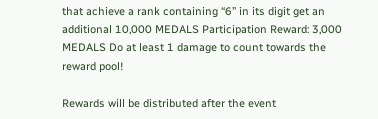that achieve a rank containing “6” in its digit get an additional 10,000 MEDALS Participation Reward: 3,000 MEDALS Do at least 1 damage to count towards the reward pool!

Rewards will be distributed after the event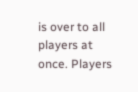is over to all players at once. Players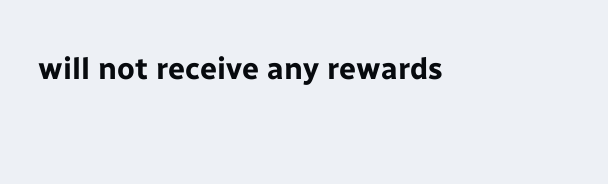will not receive any rewards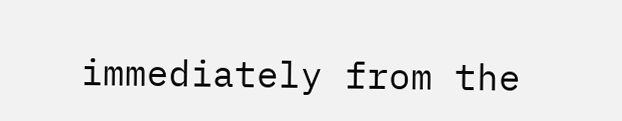immediately from the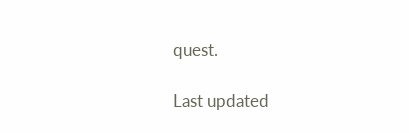quest.

Last updated